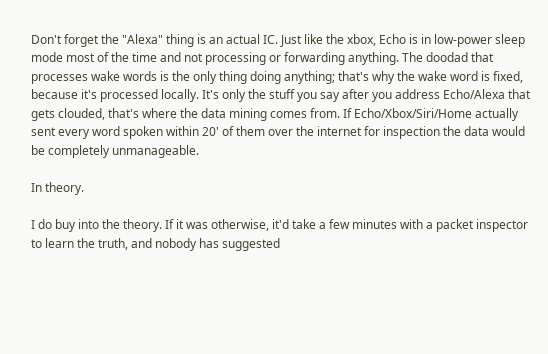Don't forget the "Alexa" thing is an actual IC. Just like the xbox, Echo is in low-power sleep mode most of the time and not processing or forwarding anything. The doodad that processes wake words is the only thing doing anything; that's why the wake word is fixed, because it's processed locally. It's only the stuff you say after you address Echo/Alexa that gets clouded, that's where the data mining comes from. If Echo/Xbox/Siri/Home actually sent every word spoken within 20' of them over the internet for inspection the data would be completely unmanageable.

In theory.

I do buy into the theory. If it was otherwise, it'd take a few minutes with a packet inspector to learn the truth, and nobody has suggested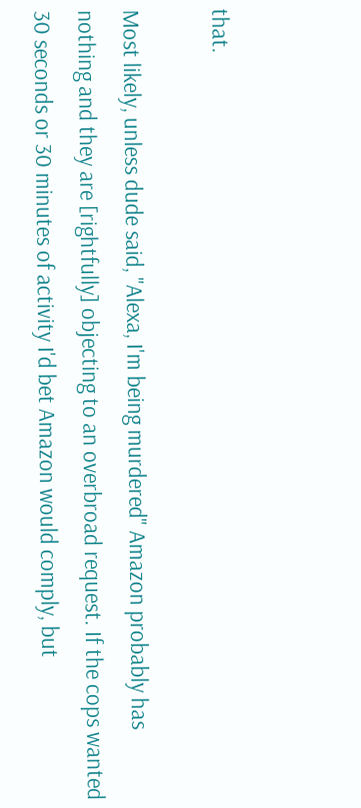that.

Most likely, unless dude said, "Alexa, I'm being murdered" Amazon probably has nothing and they are [rightfully] objecting to an overbroad request. If the cops wanted 30 seconds or 30 minutes of activity I'd bet Amazon would comply, but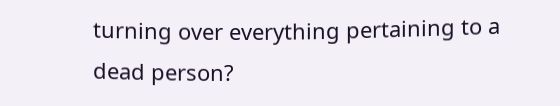turning over everything pertaining to a dead person?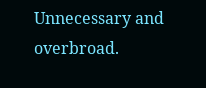Unnecessary and overbroad.